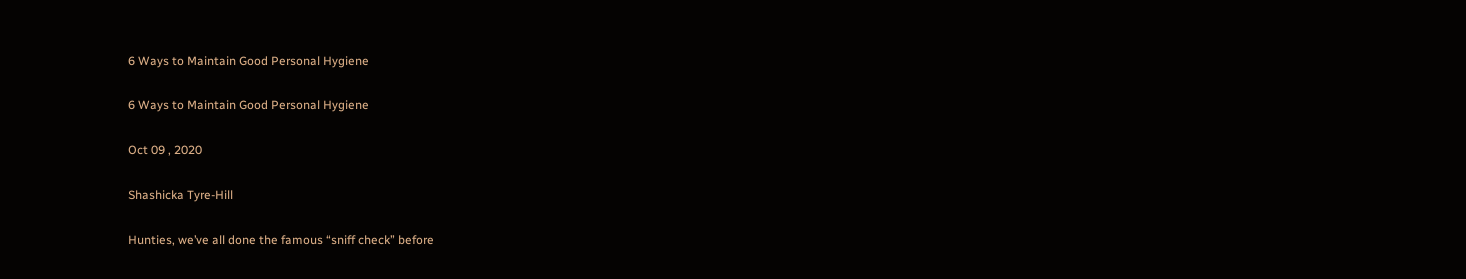6 Ways to Maintain Good Personal Hygiene

6 Ways to Maintain Good Personal Hygiene

Oct 09 , 2020

Shashicka Tyre-Hill

Hunties, we’ve all done the famous “sniff check” before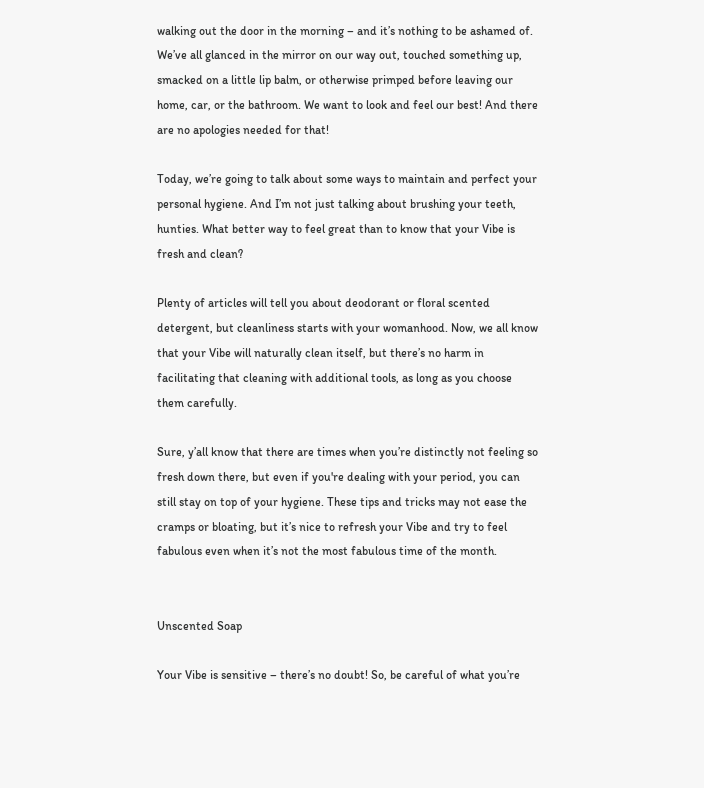walking out the door in the morning – and it’s nothing to be ashamed of. We’ve all glanced in the mirror on our way out, touched something up, smacked on a little lip balm, or otherwise primped before leaving our home, car, or the bathroom. We want to look and feel our best! And there are no apologies needed for that!

Today, we’re going to talk about some ways to maintain and perfect your personal hygiene. And I’m not just talking about brushing your teeth, hunties. What better way to feel great than to know that your Vibe is fresh and clean?

Plenty of articles will tell you about deodorant or floral scented detergent, but cleanliness starts with your womanhood. Now, we all know that your Vibe will naturally clean itself, but there’s no harm in facilitating that cleaning with additional tools, as long as you choose them carefully.

Sure, y’all know that there are times when you’re distinctly not feeling so fresh down there, but even if you're dealing with your period, you can still stay on top of your hygiene. These tips and tricks may not ease the cramps or bloating, but it’s nice to refresh your Vibe and try to feel fabulous even when it’s not the most fabulous time of the month.


Unscented Soap

Your Vibe is sensitive – there’s no doubt! So, be careful of what you’re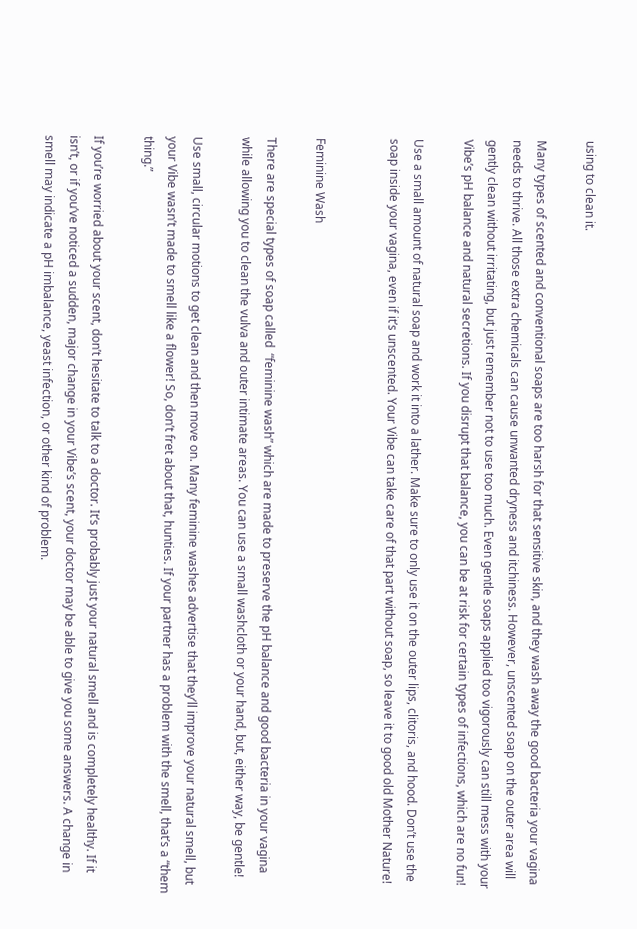using to clean it.

Many types of scented and conventional soaps are too harsh for that sensitive skin, and they wash away the good bacteria your vagina needs to thrive. All those extra chemicals can cause unwanted dryness and itchiness. However, unscented soap on the outer area will gently clean without irritating, but just remember not to use too much. Even gentle soaps applied too vigorously can still mess with your Vibe’s pH balance and natural secretions. If you disrupt that balance, you can be at risk for certain types of infections, which are no fun!

Use a small amount of natural soap and work it into a lather. Make sure to only use it on the outer lips, clitoris, and hood. Don’t use the soap inside your vagina, even if it’s unscented. Your Vibe can take care of that part without soap, so leave it to good old Mother Nature!


Feminine Wash

There are special types of soap called  “feminine wash” which are made to preserve the pH balance and good bacteria in your vagina while allowing you to clean the vulva and outer intimate areas. You can use a small washcloth or your hand, but, either way, be gentle!

Use small, circular motions to get clean and then move on. Many feminine washes advertise that they’ll improve your natural smell, but your Vibe wasn’t made to smell like a flower! So, don’t fret about that, hunties. If your partner has a problem with the smell, that’s a “them thing.”

If you’re worried about your scent, don’t hesitate to talk to a doctor. It’s probably just your natural smell and is completely healthy. If it isn’t, or if you’ve noticed a sudden, major change in your Vibe’s scent, your doctor may be able to give you some answers. A change in smell may indicate a pH imbalance, yeast infection, or other kind of problem.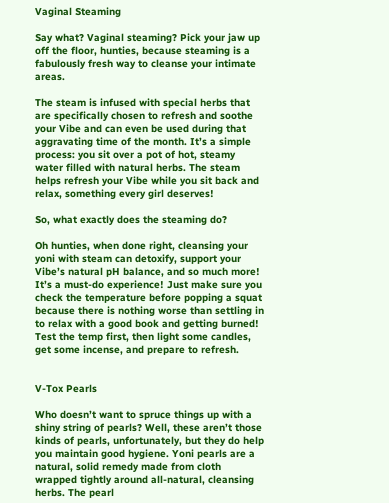Vaginal Steaming

Say what? Vaginal steaming? Pick your jaw up off the floor, hunties, because steaming is a fabulously fresh way to cleanse your intimate areas.

The steam is infused with special herbs that are specifically chosen to refresh and soothe your Vibe and can even be used during that aggravating time of the month. It’s a simple process: you sit over a pot of hot, steamy water filled with natural herbs. The steam helps refresh your Vibe while you sit back and relax, something every girl deserves!

So, what exactly does the steaming do?

Oh hunties, when done right, cleansing your yoni with steam can detoxify, support your Vibe’s natural pH balance, and so much more! It’s a must-do experience! Just make sure you check the temperature before popping a squat because there is nothing worse than settling in to relax with a good book and getting burned! Test the temp first, then light some candles, get some incense, and prepare to refresh.


V-Tox Pearls

Who doesn’t want to spruce things up with a shiny string of pearls? Well, these aren’t those kinds of pearls, unfortunately, but they do help you maintain good hygiene. Yoni pearls are a natural, solid remedy made from cloth wrapped tightly around all-natural, cleansing herbs. The pearl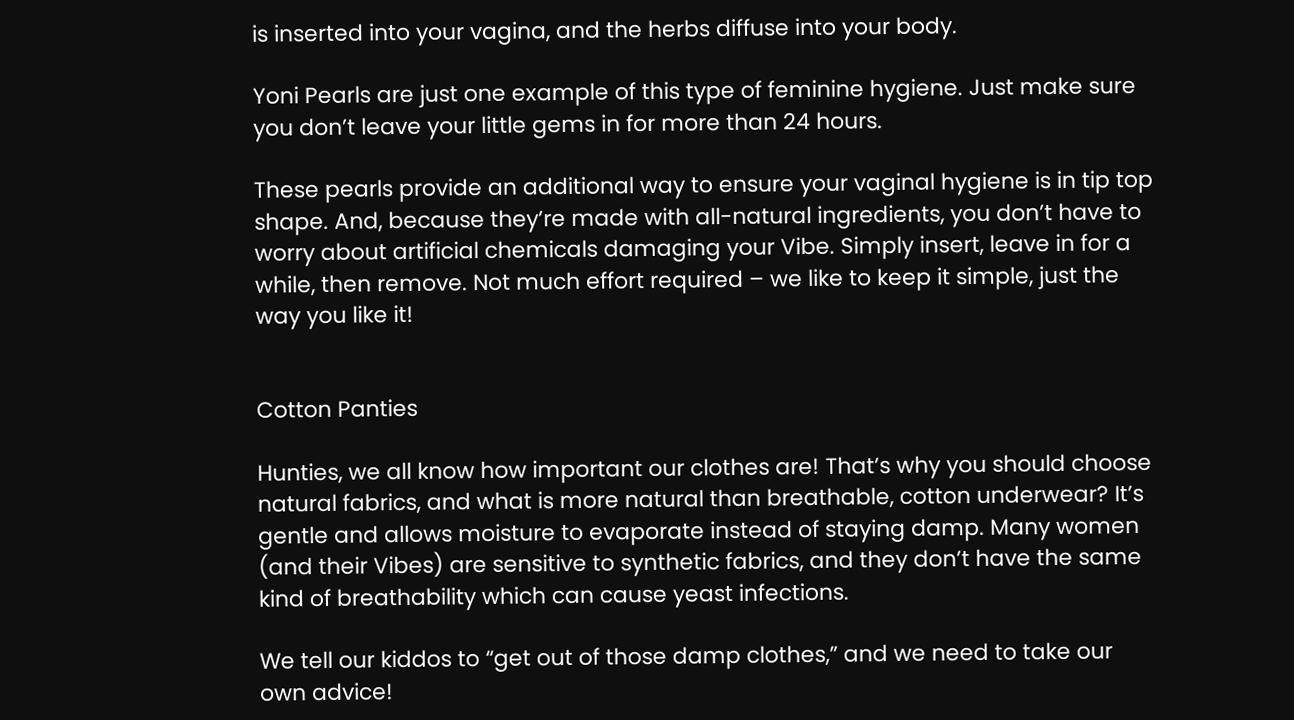is inserted into your vagina, and the herbs diffuse into your body.

Yoni Pearls are just one example of this type of feminine hygiene. Just make sure you don’t leave your little gems in for more than 24 hours.

These pearls provide an additional way to ensure your vaginal hygiene is in tip top shape. And, because they’re made with all-natural ingredients, you don’t have to worry about artificial chemicals damaging your Vibe. Simply insert, leave in for a while, then remove. Not much effort required – we like to keep it simple, just the way you like it!


Cotton Panties

Hunties, we all know how important our clothes are! That’s why you should choose natural fabrics, and what is more natural than breathable, cotton underwear? It’s gentle and allows moisture to evaporate instead of staying damp. Many women (and their Vibes) are sensitive to synthetic fabrics, and they don’t have the same kind of breathability which can cause yeast infections.

We tell our kiddos to “get out of those damp clothes,” and we need to take our own advice!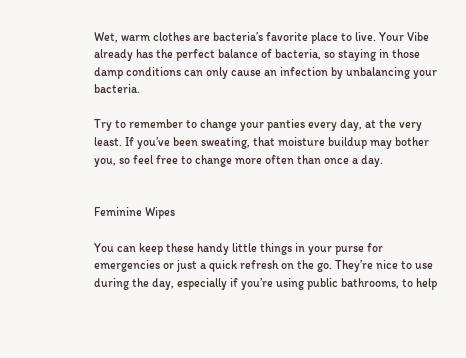Wet, warm clothes are bacteria’s favorite place to live. Your Vibe already has the perfect balance of bacteria, so staying in those damp conditions can only cause an infection by unbalancing your bacteria.

Try to remember to change your panties every day, at the very least. If you’ve been sweating, that moisture buildup may bother you, so feel free to change more often than once a day.


Feminine Wipes

You can keep these handy little things in your purse for emergencies or just a quick refresh on the go. They’re nice to use during the day, especially if you’re using public bathrooms, to help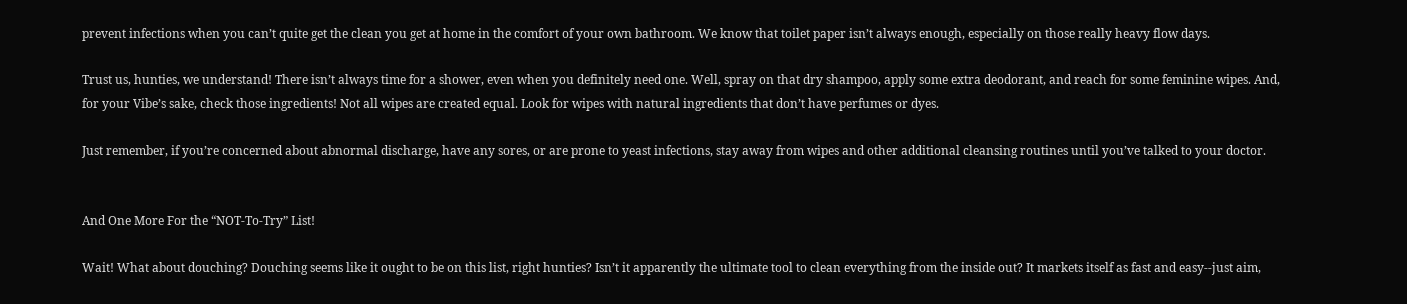prevent infections when you can’t quite get the clean you get at home in the comfort of your own bathroom. We know that toilet paper isn’t always enough, especially on those really heavy flow days.

Trust us, hunties, we understand! There isn’t always time for a shower, even when you definitely need one. Well, spray on that dry shampoo, apply some extra deodorant, and reach for some feminine wipes. And, for your Vibe’s sake, check those ingredients! Not all wipes are created equal. Look for wipes with natural ingredients that don’t have perfumes or dyes.

Just remember, if you’re concerned about abnormal discharge, have any sores, or are prone to yeast infections, stay away from wipes and other additional cleansing routines until you’ve talked to your doctor.


And One More For the “NOT-To-Try” List!

Wait! What about douching? Douching seems like it ought to be on this list, right hunties? Isn’t it apparently the ultimate tool to clean everything from the inside out? It markets itself as fast and easy--just aim,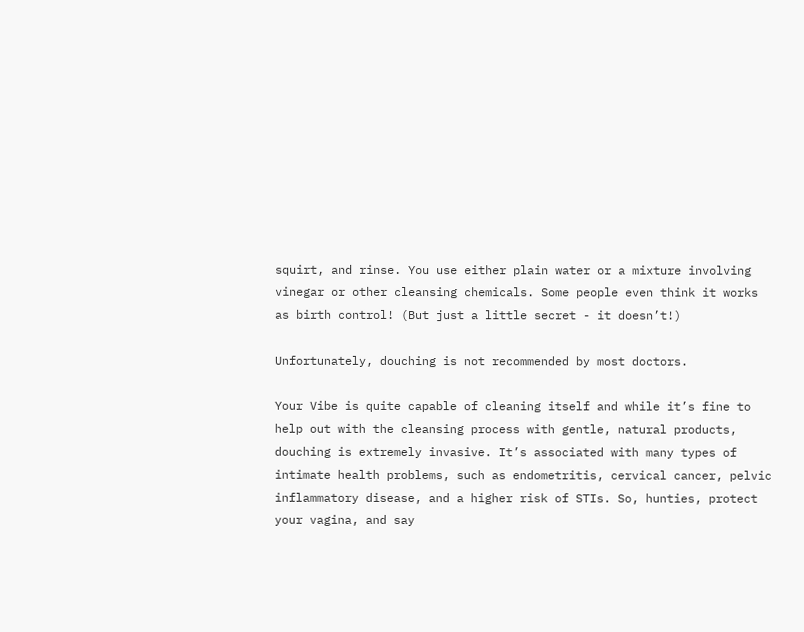squirt, and rinse. You use either plain water or a mixture involving vinegar or other cleansing chemicals. Some people even think it works as birth control! (But just a little secret - it doesn’t!)

Unfortunately, douching is not recommended by most doctors.

Your Vibe is quite capable of cleaning itself and while it’s fine to help out with the cleansing process with gentle, natural products, douching is extremely invasive. It’s associated with many types of intimate health problems, such as endometritis, cervical cancer, pelvic inflammatory disease, and a higher risk of STIs. So, hunties, protect your vagina, and say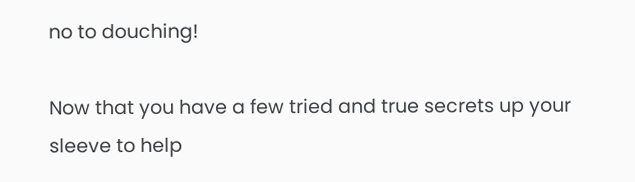no to douching!

Now that you have a few tried and true secrets up your sleeve to help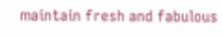maintain fresh and fabulous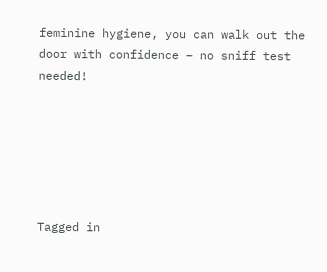feminine hygiene, you can walk out the door with confidence – no sniff test needed!






Tagged in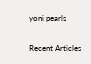yoni pearls

Recent Articles